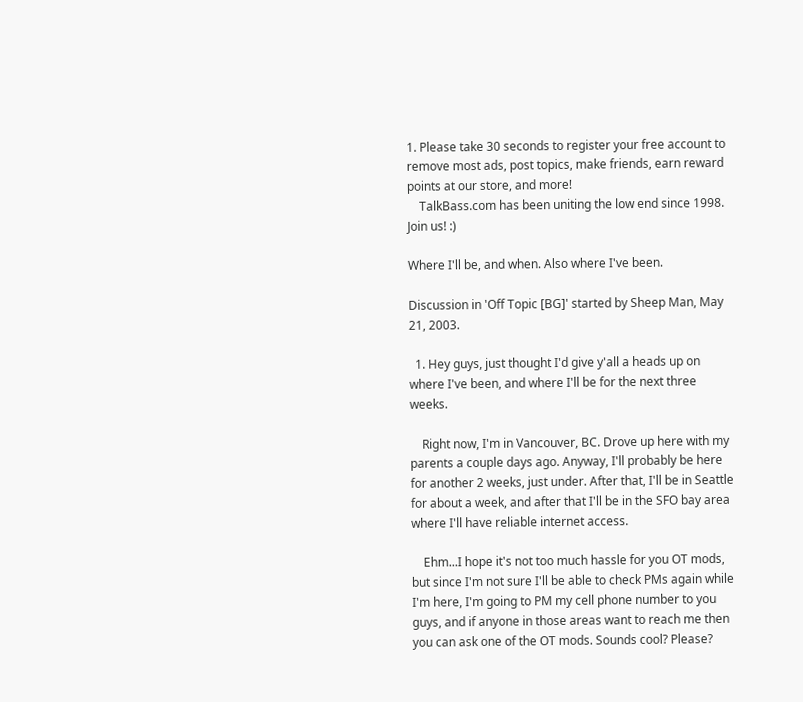1. Please take 30 seconds to register your free account to remove most ads, post topics, make friends, earn reward points at our store, and more!
    TalkBass.com has been uniting the low end since 1998.  Join us! :)

Where I'll be, and when. Also where I've been.

Discussion in 'Off Topic [BG]' started by Sheep Man, May 21, 2003.

  1. Hey guys, just thought I'd give y'all a heads up on where I've been, and where I'll be for the next three weeks.

    Right now, I'm in Vancouver, BC. Drove up here with my parents a couple days ago. Anyway, I'll probably be here for another 2 weeks, just under. After that, I'll be in Seattle for about a week, and after that I'll be in the SFO bay area where I'll have reliable internet access.

    Ehm...I hope it's not too much hassle for you OT mods, but since I'm not sure I'll be able to check PMs again while I'm here, I'm going to PM my cell phone number to you guys, and if anyone in those areas want to reach me then you can ask one of the OT mods. Sounds cool? Please?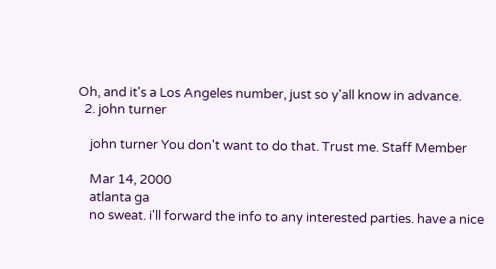Oh, and it's a Los Angeles number, just so y'all know in advance.
  2. john turner

    john turner You don't want to do that. Trust me. Staff Member

    Mar 14, 2000
    atlanta ga
    no sweat. i'll forward the info to any interested parties. have a nice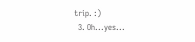trip. :)
  3. Oh...yes...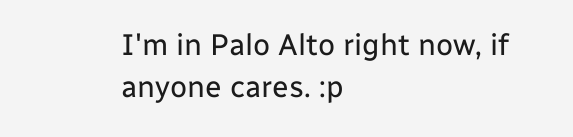I'm in Palo Alto right now, if anyone cares. :p